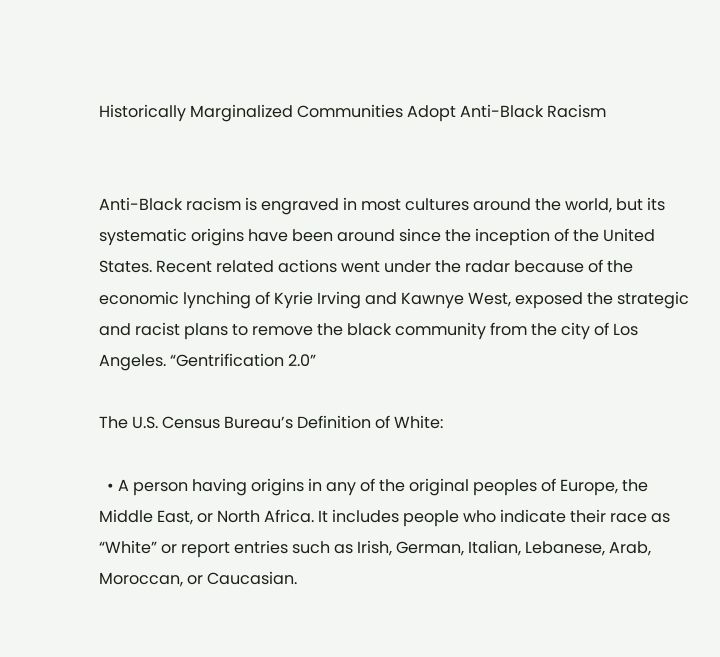Historically Marginalized Communities Adopt Anti-Black Racism


Anti-Black racism is engraved in most cultures around the world, but its systematic origins have been around since the inception of the United States. Recent related actions went under the radar because of the economic lynching of Kyrie Irving and Kawnye West, exposed the strategic and racist plans to remove the black community from the city of Los Angeles. “Gentrification 2.0”

The U.S. Census Bureau’s Definition of White:

  • A person having origins in any of the original peoples of Europe, the Middle East, or North Africa. It includes people who indicate their race as “White” or report entries such as Irish, German, Italian, Lebanese, Arab, Moroccan, or Caucasian.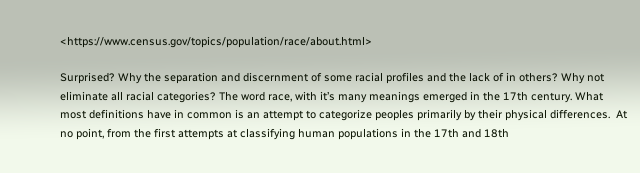<https://www.census.gov/topics/population/race/about.html>

Surprised? Why the separation and discernment of some racial profiles and the lack of in others? Why not eliminate all racial categories? The word race, with it’s many meanings emerged in the 17th century. What most definitions have in common is an attempt to categorize peoples primarily by their physical differences.  At no point, from the first attempts at classifying human populations in the 17th and 18th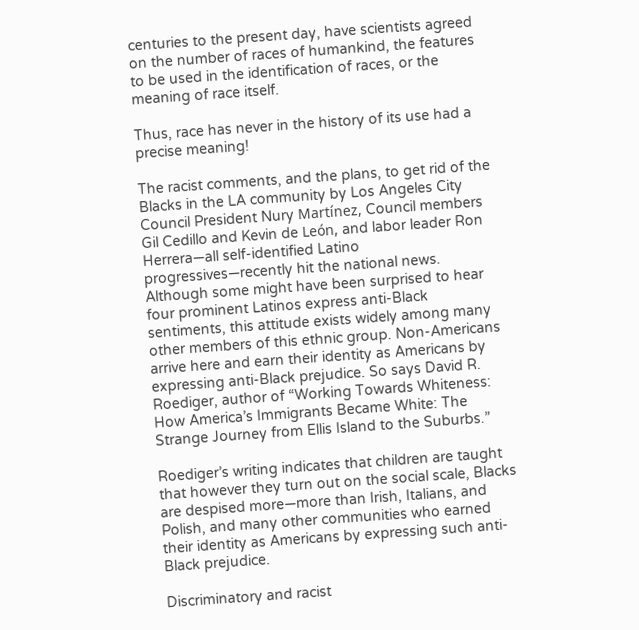centuries to the present day, have scientists agreed on the number of races of humankind, the features to be used in the identification of races, or the meaning of race itself.

Thus, race has never in the history of its use had a precise meaning!

The racist comments, and the plans, to get rid of the Blacks in the LA community by Los Angeles City Council President Nury Martínez, Council members Gil Cedillo and Kevin de León, and labor leader Ron Herrera—all self-identified Latino progressives—recently hit the national news. Although some might have been surprised to hear four prominent Latinos express anti-Black sentiments, this attitude exists widely among many other members of this ethnic group. Non-Americans arrive here and earn their identity as Americans by expressing anti-Black prejudice. So says David R. Roediger, author of “Working Towards Whiteness: How America’s Immigrants Became White: The Strange Journey from Ellis Island to the Suburbs.”

Roediger’s writing indicates that children are taught that however they turn out on the social scale, Blacks are despised more—more than Irish, Italians, and Polish, and many other communities who earned their identity as Americans by expressing such anti-Black prejudice.

Discriminatory and racist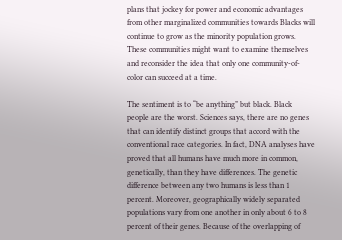plans that jockey for power and economic advantages from other marginalized communities towards Blacks will continue to grow as the minority population grows. These communities might want to examine themselves and reconsider the idea that only one community-of-color can succeed at a time.

The sentiment is to “be anything” but black. Black people are the worst. Sciences says, there are no genes that can identify distinct groups that accord with the conventional race categories. In fact, DNA analyses have proved that all humans have much more in common, genetically, than they have differences. The genetic difference between any two humans is less than 1 percent. Moreover, geographically widely separated populations vary from one another in only about 6 to 8 percent of their genes. Because of the overlapping of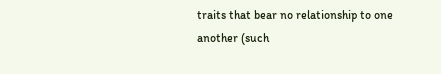traits that bear no relationship to one another (such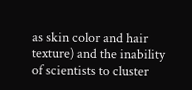as skin color and hair texture) and the inability of scientists to cluster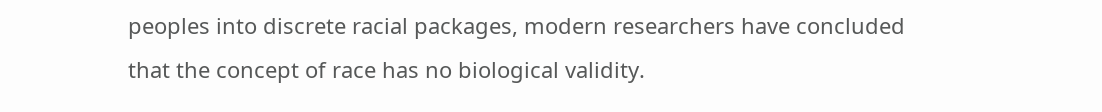peoples into discrete racial packages, modern researchers have concluded that the concept of race has no biological validity.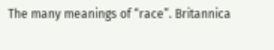The many meanings of “race”. Britannica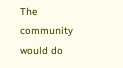The community would do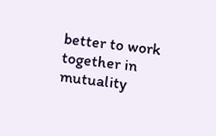better to work together in mutuality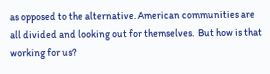as opposed to the alternative. American communities are all divided and looking out for themselves.  But how is that working for us?